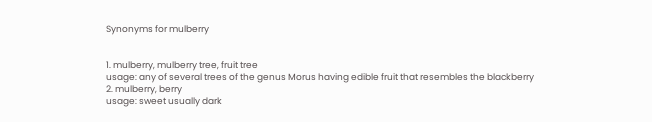Synonyms for mulberry


1. mulberry, mulberry tree, fruit tree
usage: any of several trees of the genus Morus having edible fruit that resembles the blackberry
2. mulberry, berry
usage: sweet usually dark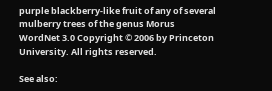purple blackberry-like fruit of any of several mulberry trees of the genus Morus
WordNet 3.0 Copyright © 2006 by Princeton University. All rights reserved.

See also: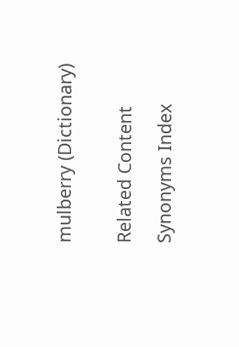mulberry (Dictionary)


Related Content

Synonyms Index